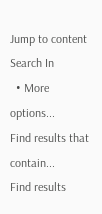Jump to content
Search In
  • More options...
Find results that contain...
Find results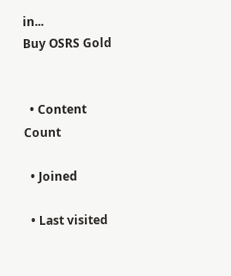in...
Buy OSRS Gold


  • Content Count

  • Joined

  • Last visited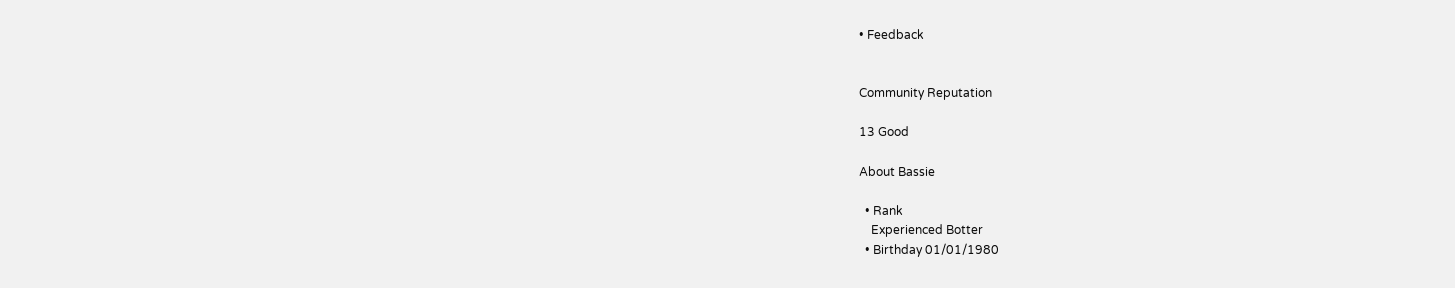• Feedback


Community Reputation

13 Good

About Bassie

  • Rank
    Experienced Botter
  • Birthday 01/01/1980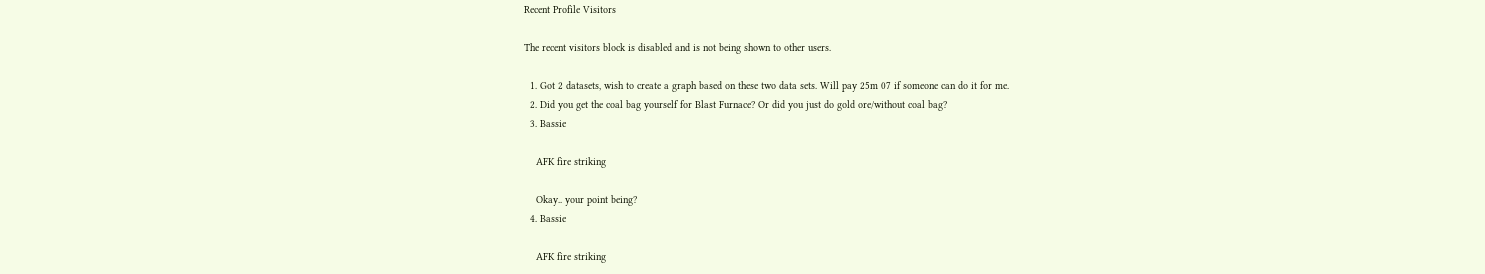Recent Profile Visitors

The recent visitors block is disabled and is not being shown to other users.

  1. Got 2 datasets, wish to create a graph based on these two data sets. Will pay 25m 07 if someone can do it for me.
  2. Did you get the coal bag yourself for Blast Furnace? Or did you just do gold ore/without coal bag?
  3. Bassie

    AFK fire striking

    Okay.. your point being?
  4. Bassie

    AFK fire striking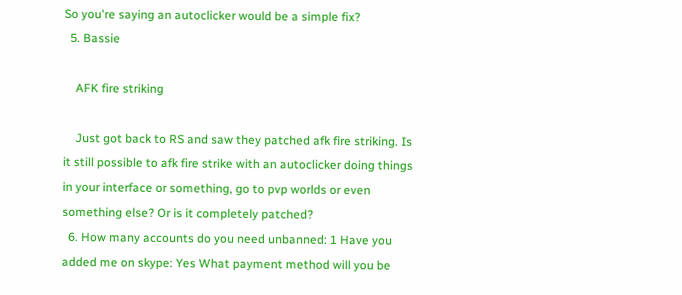So you're saying an autoclicker would be a simple fix?
  5. Bassie

    AFK fire striking

    Just got back to RS and saw they patched afk fire striking. Is it still possible to afk fire strike with an autoclicker doing things in your interface or something, go to pvp worlds or even something else? Or is it completely patched?
  6. How many accounts do you need unbanned: 1 Have you added me on skype: Yes What payment method will you be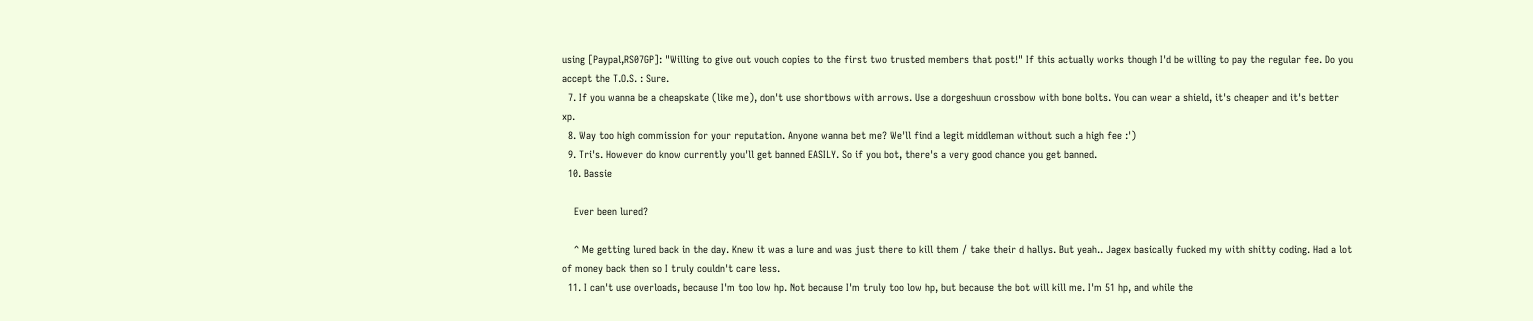using [Paypal,RS07GP]: "Willing to give out vouch copies to the first two trusted members that post!" If this actually works though I'd be willing to pay the regular fee. Do you accept the T.O.S. : Sure.
  7. If you wanna be a cheapskate (like me), don't use shortbows with arrows. Use a dorgeshuun crossbow with bone bolts. You can wear a shield, it's cheaper and it's better xp.
  8. Way too high commission for your reputation. Anyone wanna bet me? We'll find a legit middleman without such a high fee :')
  9. Tri's. However do know currently you'll get banned EASILY. So if you bot, there's a very good chance you get banned.
  10. Bassie

    Ever been lured?

    ^ Me getting lured back in the day. Knew it was a lure and was just there to kill them / take their d hallys. But yeah.. Jagex basically fucked my with shitty coding. Had a lot of money back then so I truly couldn't care less.
  11. I can't use overloads, because I'm too low hp. Not because I'm truly too low hp, but because the bot will kill me. I'm 51 hp, and while the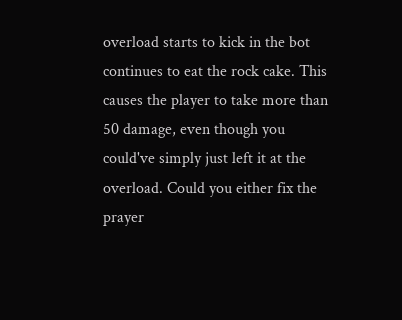overload starts to kick in the bot continues to eat the rock cake. This causes the player to take more than 50 damage, even though you could've simply just left it at the overload. Could you either fix the prayer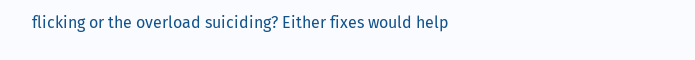flicking or the overload suiciding? Either fixes would help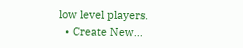low level players.
  • Create New...